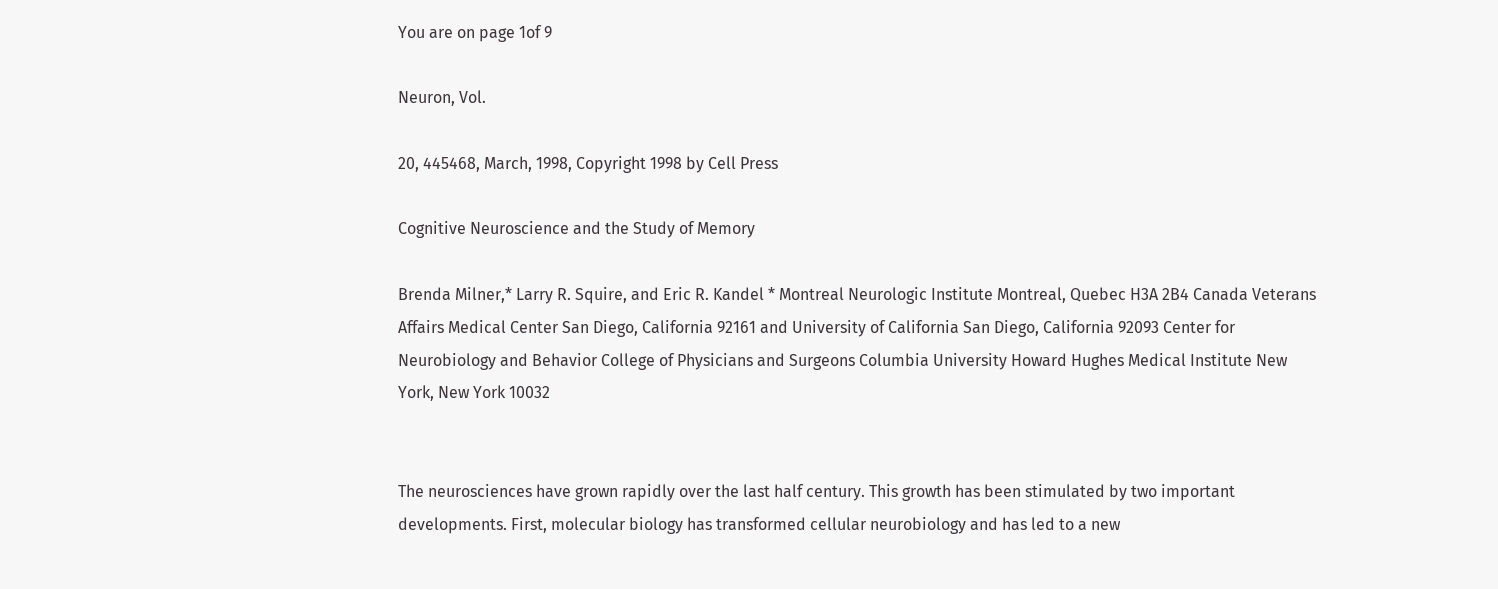You are on page 1of 9

Neuron, Vol.

20, 445468, March, 1998, Copyright 1998 by Cell Press

Cognitive Neuroscience and the Study of Memory

Brenda Milner,* Larry R. Squire, and Eric R. Kandel * Montreal Neurologic Institute Montreal, Quebec H3A 2B4 Canada Veterans Affairs Medical Center San Diego, California 92161 and University of California San Diego, California 92093 Center for Neurobiology and Behavior College of Physicians and Surgeons Columbia University Howard Hughes Medical Institute New York, New York 10032


The neurosciences have grown rapidly over the last half century. This growth has been stimulated by two important developments. First, molecular biology has transformed cellular neurobiology and has led to a new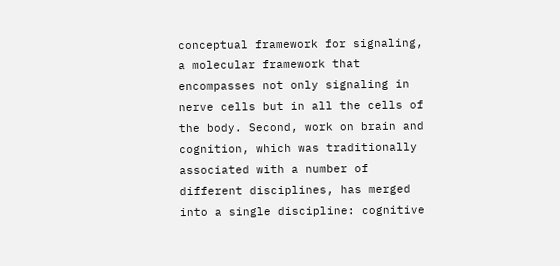conceptual framework for signaling, a molecular framework that encompasses not only signaling in nerve cells but in all the cells of the body. Second, work on brain and cognition, which was traditionally associated with a number of different disciplines, has merged into a single discipline: cognitive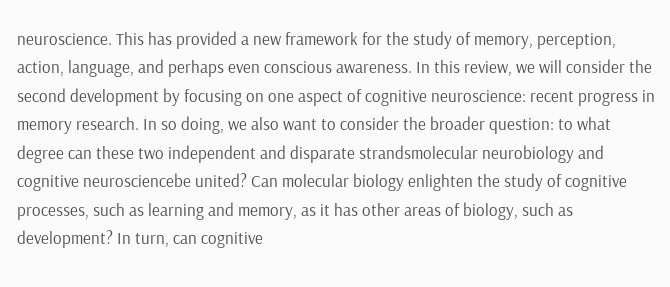neuroscience. This has provided a new framework for the study of memory, perception, action, language, and perhaps even conscious awareness. In this review, we will consider the second development by focusing on one aspect of cognitive neuroscience: recent progress in memory research. In so doing, we also want to consider the broader question: to what degree can these two independent and disparate strandsmolecular neurobiology and cognitive neurosciencebe united? Can molecular biology enlighten the study of cognitive processes, such as learning and memory, as it has other areas of biology, such as development? In turn, can cognitive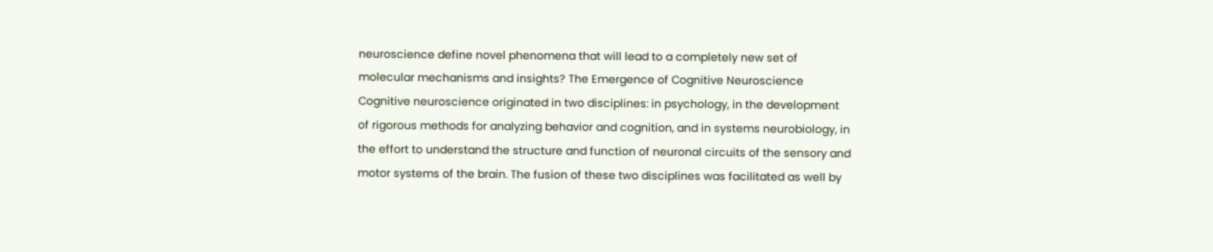neuroscience define novel phenomena that will lead to a completely new set of molecular mechanisms and insights? The Emergence of Cognitive Neuroscience Cognitive neuroscience originated in two disciplines: in psychology, in the development of rigorous methods for analyzing behavior and cognition, and in systems neurobiology, in the effort to understand the structure and function of neuronal circuits of the sensory and motor systems of the brain. The fusion of these two disciplines was facilitated as well by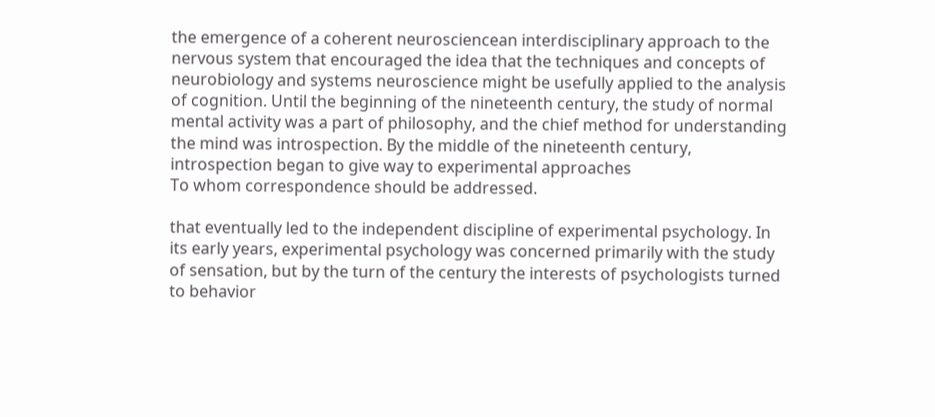the emergence of a coherent neurosciencean interdisciplinary approach to the nervous system that encouraged the idea that the techniques and concepts of neurobiology and systems neuroscience might be usefully applied to the analysis of cognition. Until the beginning of the nineteenth century, the study of normal mental activity was a part of philosophy, and the chief method for understanding the mind was introspection. By the middle of the nineteenth century, introspection began to give way to experimental approaches
To whom correspondence should be addressed.

that eventually led to the independent discipline of experimental psychology. In its early years, experimental psychology was concerned primarily with the study of sensation, but by the turn of the century the interests of psychologists turned to behavior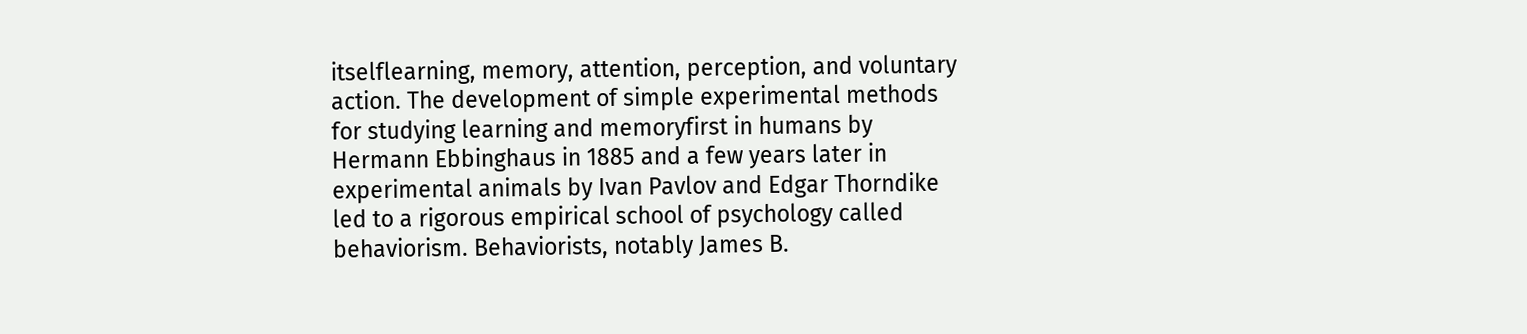itselflearning, memory, attention, perception, and voluntary action. The development of simple experimental methods for studying learning and memoryfirst in humans by Hermann Ebbinghaus in 1885 and a few years later in experimental animals by Ivan Pavlov and Edgar Thorndike led to a rigorous empirical school of psychology called behaviorism. Behaviorists, notably James B.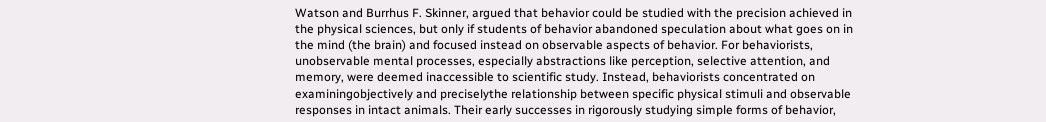Watson and Burrhus F. Skinner, argued that behavior could be studied with the precision achieved in the physical sciences, but only if students of behavior abandoned speculation about what goes on in the mind (the brain) and focused instead on observable aspects of behavior. For behaviorists, unobservable mental processes, especially abstractions like perception, selective attention, and memory, were deemed inaccessible to scientific study. Instead, behaviorists concentrated on examiningobjectively and preciselythe relationship between specific physical stimuli and observable responses in intact animals. Their early successes in rigorously studying simple forms of behavior,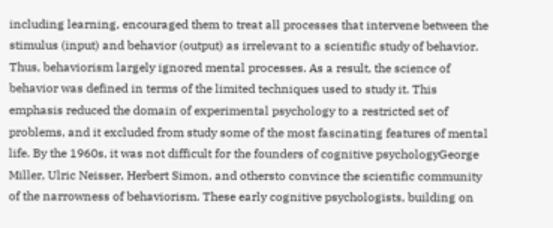including learning, encouraged them to treat all processes that intervene between the stimulus (input) and behavior (output) as irrelevant to a scientific study of behavior. Thus, behaviorism largely ignored mental processes. As a result, the science of behavior was defined in terms of the limited techniques used to study it. This emphasis reduced the domain of experimental psychology to a restricted set of problems, and it excluded from study some of the most fascinating features of mental life. By the 1960s, it was not difficult for the founders of cognitive psychologyGeorge Miller, Ulric Neisser, Herbert Simon, and othersto convince the scientific community of the narrowness of behaviorism. These early cognitive psychologists, building on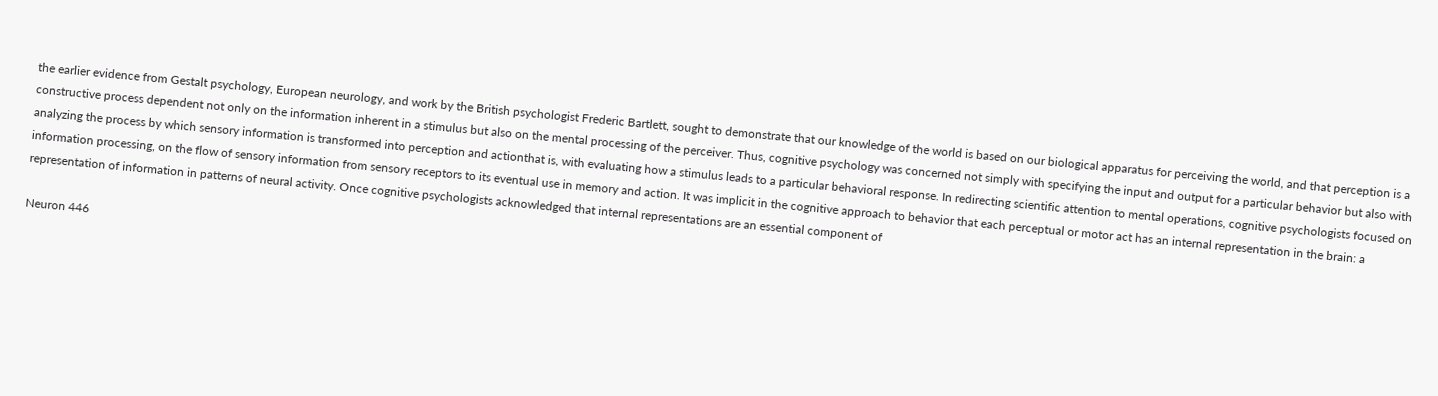the earlier evidence from Gestalt psychology, European neurology, and work by the British psychologist Frederic Bartlett, sought to demonstrate that our knowledge of the world is based on our biological apparatus for perceiving the world, and that perception is a constructive process dependent not only on the information inherent in a stimulus but also on the mental processing of the perceiver. Thus, cognitive psychology was concerned not simply with specifying the input and output for a particular behavior but also with analyzing the process by which sensory information is transformed into perception and actionthat is, with evaluating how a stimulus leads to a particular behavioral response. In redirecting scientific attention to mental operations, cognitive psychologists focused on information processing, on the flow of sensory information from sensory receptors to its eventual use in memory and action. It was implicit in the cognitive approach to behavior that each perceptual or motor act has an internal representation in the brain: a representation of information in patterns of neural activity. Once cognitive psychologists acknowledged that internal representations are an essential component of

Neuron 446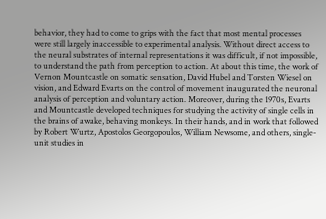behavior, they had to come to grips with the fact that most mental processes were still largely inaccessible to experimental analysis. Without direct access to the neural substrates of internal representations it was difficult, if not impossible, to understand the path from perception to action. At about this time, the work of Vernon Mountcastle on somatic sensation, David Hubel and Torsten Wiesel on vision, and Edward Evarts on the control of movement inaugurated the neuronal analysis of perception and voluntary action. Moreover, during the 1970s, Evarts and Mountcastle developed techniques for studying the activity of single cells in the brains of awake, behaving monkeys. In their hands, and in work that followed by Robert Wurtz, Apostolos Georgopoulos, William Newsome, and others, single-unit studies in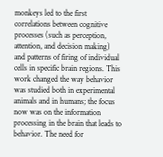monkeys led to the first correlations between cognitive processes (such as perception, attention, and decision making) and patterns of firing of individual cells in specific brain regions. This work changed the way behavior was studied both in experimental animals and in humans; the focus now was on the information processing in the brain that leads to behavior. The need for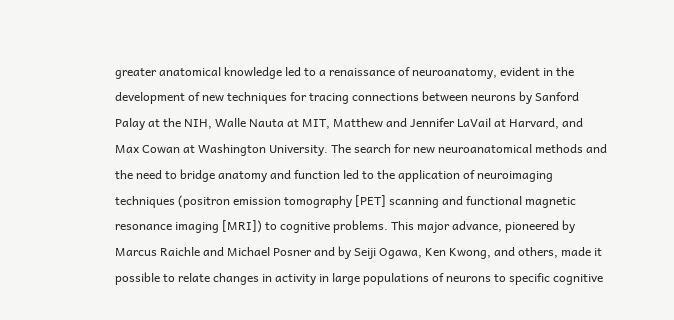greater anatomical knowledge led to a renaissance of neuroanatomy, evident in the development of new techniques for tracing connections between neurons by Sanford Palay at the NIH, Walle Nauta at MIT, Matthew and Jennifer LaVail at Harvard, and Max Cowan at Washington University. The search for new neuroanatomical methods and the need to bridge anatomy and function led to the application of neuroimaging techniques (positron emission tomography [PET] scanning and functional magnetic resonance imaging [MRI]) to cognitive problems. This major advance, pioneered by Marcus Raichle and Michael Posner and by Seiji Ogawa, Ken Kwong, and others, made it possible to relate changes in activity in large populations of neurons to specific cognitive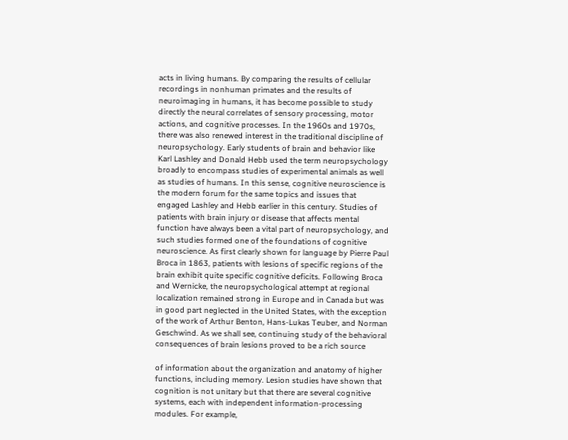acts in living humans. By comparing the results of cellular recordings in nonhuman primates and the results of neuroimaging in humans, it has become possible to study directly the neural correlates of sensory processing, motor actions, and cognitive processes. In the 1960s and 1970s, there was also renewed interest in the traditional discipline of neuropsychology. Early students of brain and behavior like Karl Lashley and Donald Hebb used the term neuropsychology broadly to encompass studies of experimental animals as well as studies of humans. In this sense, cognitive neuroscience is the modern forum for the same topics and issues that engaged Lashley and Hebb earlier in this century. Studies of patients with brain injury or disease that affects mental function have always been a vital part of neuropsychology, and such studies formed one of the foundations of cognitive neuroscience. As first clearly shown for language by Pierre Paul Broca in 1863, patients with lesions of specific regions of the brain exhibit quite specific cognitive deficits. Following Broca and Wernicke, the neuropsychological attempt at regional localization remained strong in Europe and in Canada but was in good part neglected in the United States, with the exception of the work of Arthur Benton, Hans-Lukas Teuber, and Norman Geschwind. As we shall see, continuing study of the behavioral consequences of brain lesions proved to be a rich source

of information about the organization and anatomy of higher functions, including memory. Lesion studies have shown that cognition is not unitary but that there are several cognitive systems, each with independent information-processing modules. For example,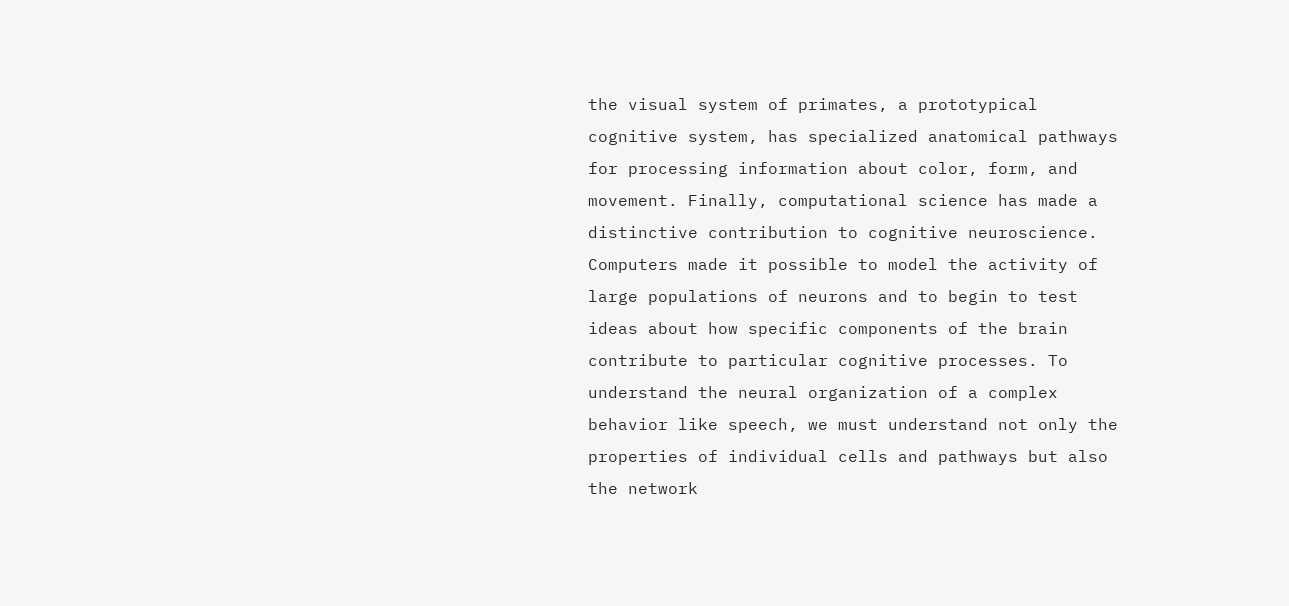the visual system of primates, a prototypical cognitive system, has specialized anatomical pathways for processing information about color, form, and movement. Finally, computational science has made a distinctive contribution to cognitive neuroscience. Computers made it possible to model the activity of large populations of neurons and to begin to test ideas about how specific components of the brain contribute to particular cognitive processes. To understand the neural organization of a complex behavior like speech, we must understand not only the properties of individual cells and pathways but also the network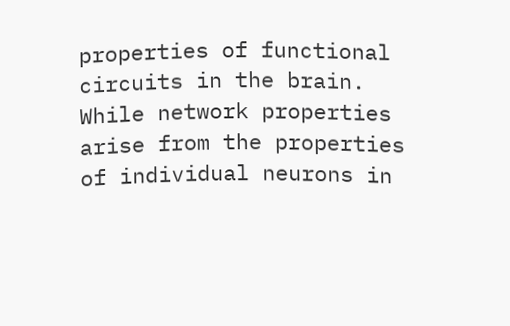properties of functional circuits in the brain. While network properties arise from the properties of individual neurons in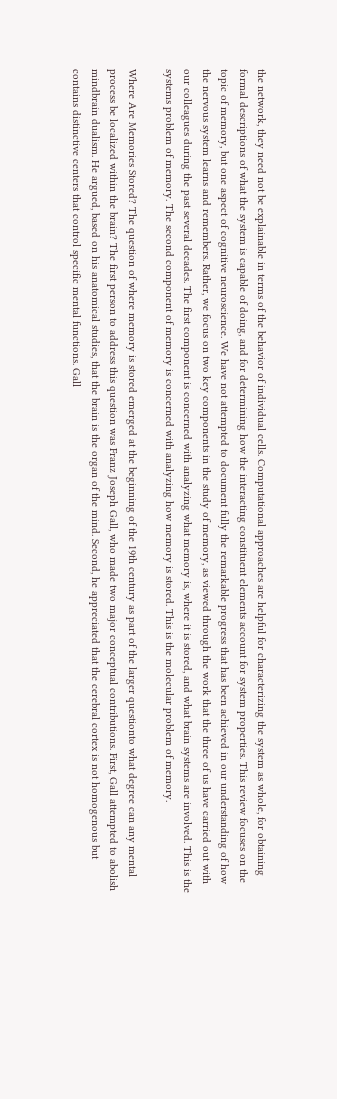the network, they need not be explainable in terms of the behavior of individual cells. Computational approaches are helpful for characterizing the system as whole, for obtaining formal descriptions of what the system is capable of doing, and for determining how the interacting constituent elements account for system properties. This review focuses on the topic of memory, but one aspect of cognitive neuroscience. We have not attempted to document fully the remarkable progress that has been achieved in our understanding of how the nervous system learns and remembers. Rather, we focus on two key components in the study of memory, as viewed through the work that the three of us have carried out with our colleagues during the past several decades. The first component is concerned with analyzing what memory is, where it is stored, and what brain systems are involved. This is the systems problem of memory. The second component of memory is concerned with analyzing how memory is stored. This is the molecular problem of memory.

Where Are Memories Stored? The question of where memory is stored emerged at the beginning of the 19th century as part of the larger questionto what degree can any mental process be localized within the brain? The first person to address this question was Franz Joseph Gall, who made two major conceptual contributions. First, Gall attempted to abolish mindbrain dualism. He argued, based on his anatomical studies, that the brain is the organ of the mind. Second, he appreciated that the cerebral cortex is not homogenous but contains distinctive centers that control specific mental functions. Gall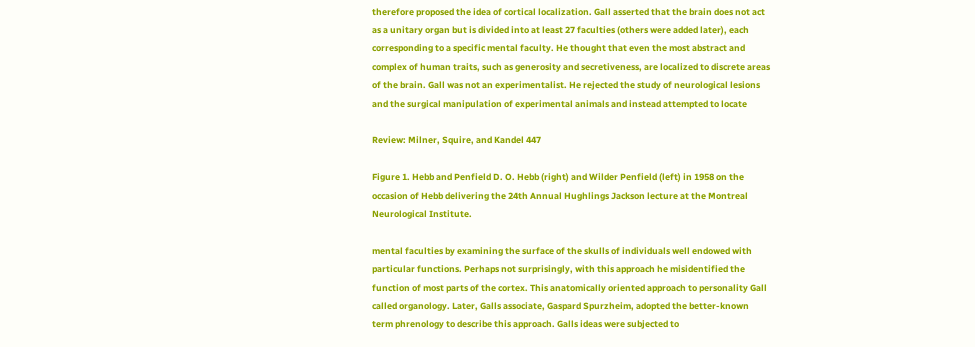therefore proposed the idea of cortical localization. Gall asserted that the brain does not act as a unitary organ but is divided into at least 27 faculties (others were added later), each corresponding to a specific mental faculty. He thought that even the most abstract and complex of human traits, such as generosity and secretiveness, are localized to discrete areas of the brain. Gall was not an experimentalist. He rejected the study of neurological lesions and the surgical manipulation of experimental animals and instead attempted to locate

Review: Milner, Squire, and Kandel 447

Figure 1. Hebb and Penfield D. O. Hebb (right) and Wilder Penfield (left) in 1958 on the occasion of Hebb delivering the 24th Annual Hughlings Jackson lecture at the Montreal Neurological Institute.

mental faculties by examining the surface of the skulls of individuals well endowed with particular functions. Perhaps not surprisingly, with this approach he misidentified the function of most parts of the cortex. This anatomically oriented approach to personality Gall called organology. Later, Galls associate, Gaspard Spurzheim, adopted the better-known term phrenology to describe this approach. Galls ideas were subjected to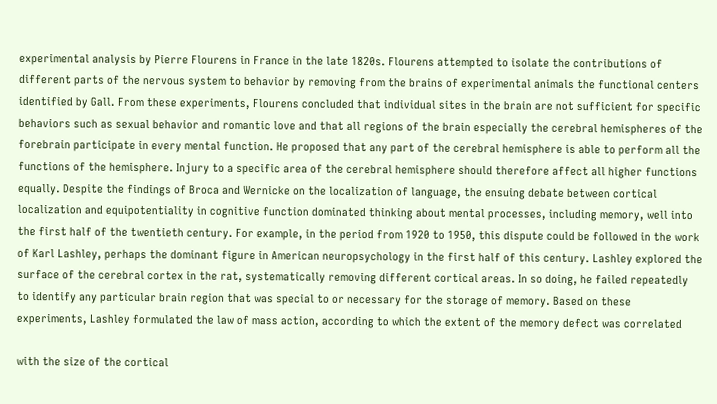experimental analysis by Pierre Flourens in France in the late 1820s. Flourens attempted to isolate the contributions of different parts of the nervous system to behavior by removing from the brains of experimental animals the functional centers identified by Gall. From these experiments, Flourens concluded that individual sites in the brain are not sufficient for specific behaviors such as sexual behavior and romantic love and that all regions of the brain especially the cerebral hemispheres of the forebrain participate in every mental function. He proposed that any part of the cerebral hemisphere is able to perform all the functions of the hemisphere. Injury to a specific area of the cerebral hemisphere should therefore affect all higher functions equally. Despite the findings of Broca and Wernicke on the localization of language, the ensuing debate between cortical localization and equipotentiality in cognitive function dominated thinking about mental processes, including memory, well into the first half of the twentieth century. For example, in the period from 1920 to 1950, this dispute could be followed in the work of Karl Lashley, perhaps the dominant figure in American neuropsychology in the first half of this century. Lashley explored the surface of the cerebral cortex in the rat, systematically removing different cortical areas. In so doing, he failed repeatedly to identify any particular brain region that was special to or necessary for the storage of memory. Based on these experiments, Lashley formulated the law of mass action, according to which the extent of the memory defect was correlated

with the size of the cortical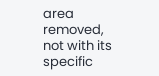area removed, not with its specific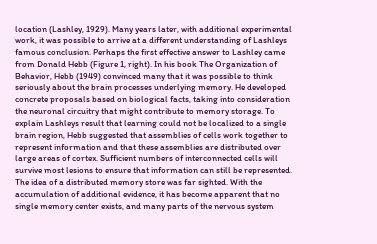location (Lashley, 1929). Many years later, with additional experimental work, it was possible to arrive at a different understanding of Lashleys famous conclusion. Perhaps the first effective answer to Lashley came from Donald Hebb (Figure 1, right). In his book The Organization of Behavior, Hebb (1949) convinced many that it was possible to think seriously about the brain processes underlying memory. He developed concrete proposals based on biological facts, taking into consideration the neuronal circuitry that might contribute to memory storage. To explain Lashleys result that learning could not be localized to a single brain region, Hebb suggested that assemblies of cells work together to represent information and that these assemblies are distributed over large areas of cortex. Sufficient numbers of interconnected cells will survive most lesions to ensure that information can still be represented. The idea of a distributed memory store was far sighted. With the accumulation of additional evidence, it has become apparent that no single memory center exists, and many parts of the nervous system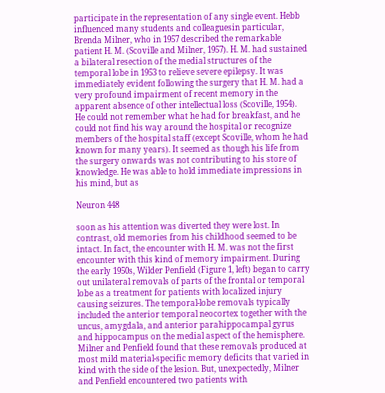participate in the representation of any single event. Hebb influenced many students and colleaguesin particular, Brenda Milner, who in 1957 described the remarkable patient H. M. (Scoville and Milner, 1957). H. M. had sustained a bilateral resection of the medial structures of the temporal lobe in 1953 to relieve severe epilepsy. It was immediately evident following the surgery that H. M. had a very profound impairment of recent memory in the apparent absence of other intellectual loss (Scoville, 1954). He could not remember what he had for breakfast, and he could not find his way around the hospital or recognize members of the hospital staff (except Scoville, whom he had known for many years). It seemed as though his life from the surgery onwards was not contributing to his store of knowledge. He was able to hold immediate impressions in his mind, but as

Neuron 448

soon as his attention was diverted they were lost. In contrast, old memories from his childhood seemed to be intact. In fact, the encounter with H. M. was not the first encounter with this kind of memory impairment. During the early 1950s, Wilder Penfield (Figure 1, left) began to carry out unilateral removals of parts of the frontal or temporal lobe as a treatment for patients with localized injury causing seizures. The temporal-lobe removals typically included the anterior temporal neocortex together with the uncus, amygdala, and anterior parahippocampal gyrus and hippocampus on the medial aspect of the hemisphere. Milner and Penfield found that these removals produced at most mild material-specific memory deficits that varied in kind with the side of the lesion. But, unexpectedly, Milner and Penfield encountered two patients with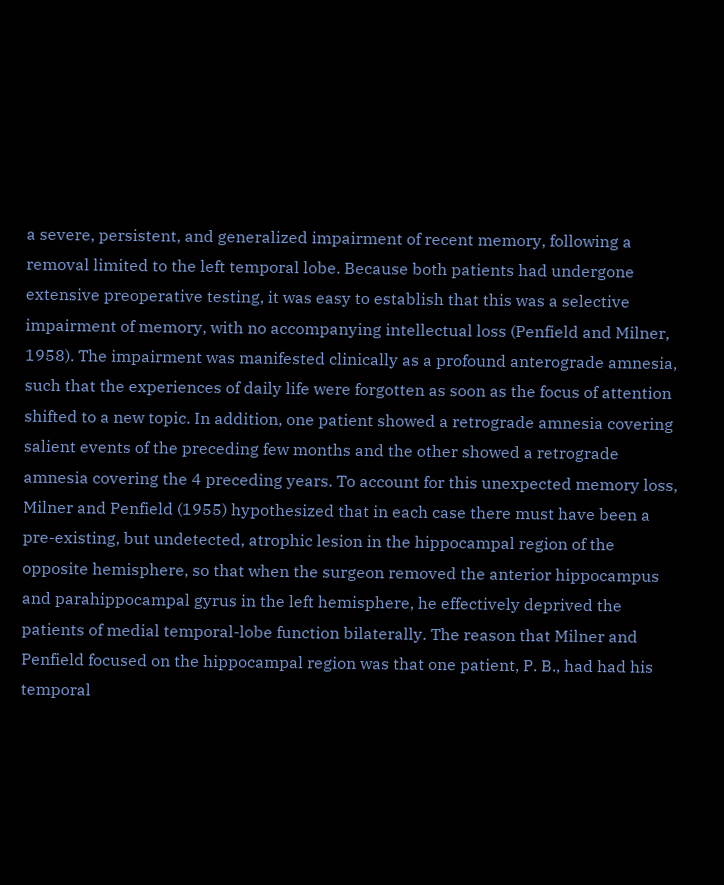a severe, persistent, and generalized impairment of recent memory, following a removal limited to the left temporal lobe. Because both patients had undergone extensive preoperative testing, it was easy to establish that this was a selective impairment of memory, with no accompanying intellectual loss (Penfield and Milner, 1958). The impairment was manifested clinically as a profound anterograde amnesia, such that the experiences of daily life were forgotten as soon as the focus of attention shifted to a new topic. In addition, one patient showed a retrograde amnesia covering salient events of the preceding few months and the other showed a retrograde amnesia covering the 4 preceding years. To account for this unexpected memory loss, Milner and Penfield (1955) hypothesized that in each case there must have been a pre-existing, but undetected, atrophic lesion in the hippocampal region of the opposite hemisphere, so that when the surgeon removed the anterior hippocampus and parahippocampal gyrus in the left hemisphere, he effectively deprived the patients of medial temporal-lobe function bilaterally. The reason that Milner and Penfield focused on the hippocampal region was that one patient, P. B., had had his temporal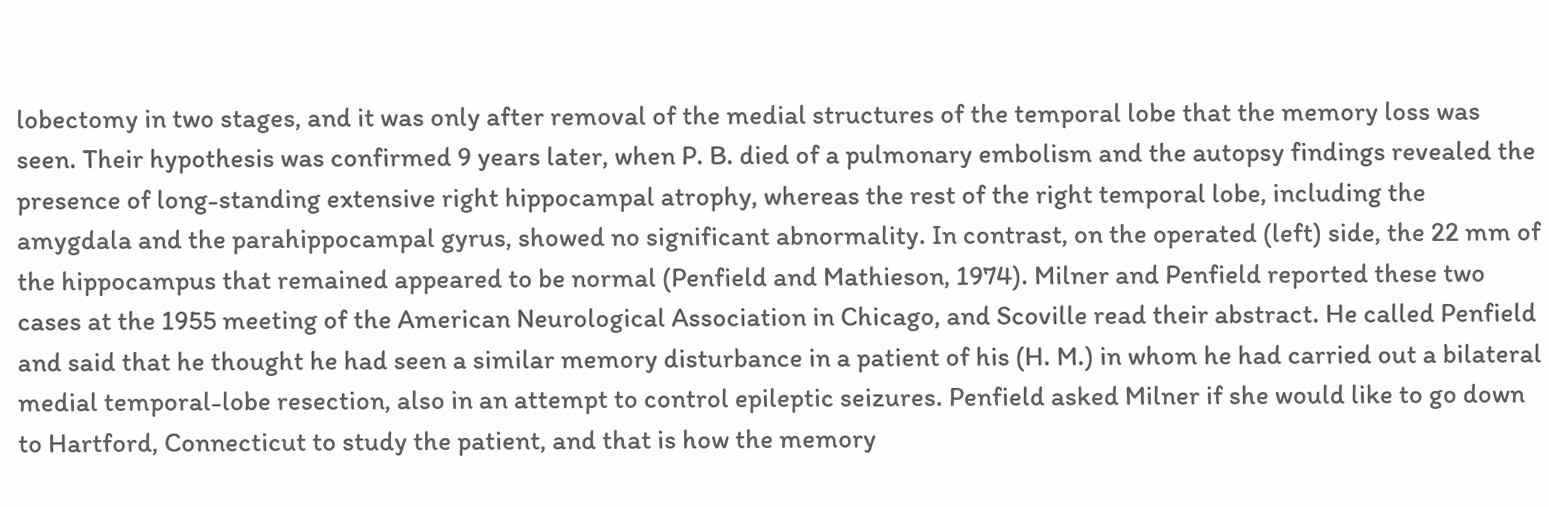lobectomy in two stages, and it was only after removal of the medial structures of the temporal lobe that the memory loss was seen. Their hypothesis was confirmed 9 years later, when P. B. died of a pulmonary embolism and the autopsy findings revealed the presence of long-standing extensive right hippocampal atrophy, whereas the rest of the right temporal lobe, including the amygdala and the parahippocampal gyrus, showed no significant abnormality. In contrast, on the operated (left) side, the 22 mm of the hippocampus that remained appeared to be normal (Penfield and Mathieson, 1974). Milner and Penfield reported these two cases at the 1955 meeting of the American Neurological Association in Chicago, and Scoville read their abstract. He called Penfield and said that he thought he had seen a similar memory disturbance in a patient of his (H. M.) in whom he had carried out a bilateral medial temporal-lobe resection, also in an attempt to control epileptic seizures. Penfield asked Milner if she would like to go down to Hartford, Connecticut to study the patient, and that is how the memory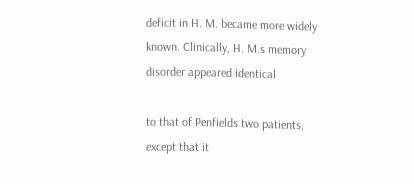deficit in H. M. became more widely known. Clinically, H. M.s memory disorder appeared identical

to that of Penfields two patients, except that it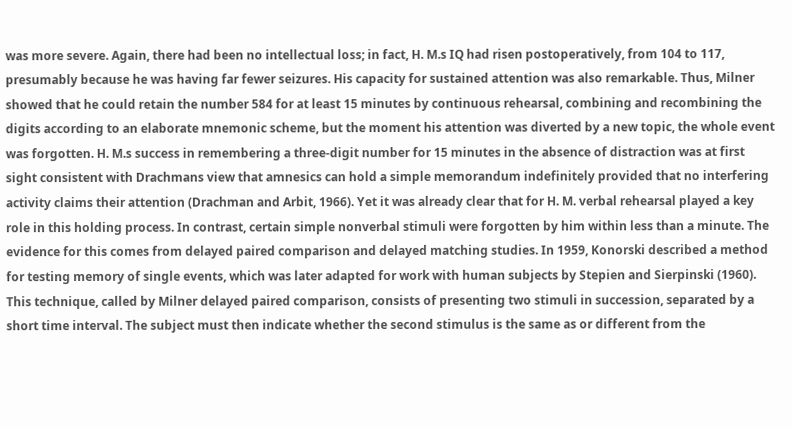was more severe. Again, there had been no intellectual loss; in fact, H. M.s IQ had risen postoperatively, from 104 to 117, presumably because he was having far fewer seizures. His capacity for sustained attention was also remarkable. Thus, Milner showed that he could retain the number 584 for at least 15 minutes by continuous rehearsal, combining and recombining the digits according to an elaborate mnemonic scheme, but the moment his attention was diverted by a new topic, the whole event was forgotten. H. M.s success in remembering a three-digit number for 15 minutes in the absence of distraction was at first sight consistent with Drachmans view that amnesics can hold a simple memorandum indefinitely provided that no interfering activity claims their attention (Drachman and Arbit, 1966). Yet it was already clear that for H. M. verbal rehearsal played a key role in this holding process. In contrast, certain simple nonverbal stimuli were forgotten by him within less than a minute. The evidence for this comes from delayed paired comparison and delayed matching studies. In 1959, Konorski described a method for testing memory of single events, which was later adapted for work with human subjects by Stepien and Sierpinski (1960). This technique, called by Milner delayed paired comparison, consists of presenting two stimuli in succession, separated by a short time interval. The subject must then indicate whether the second stimulus is the same as or different from the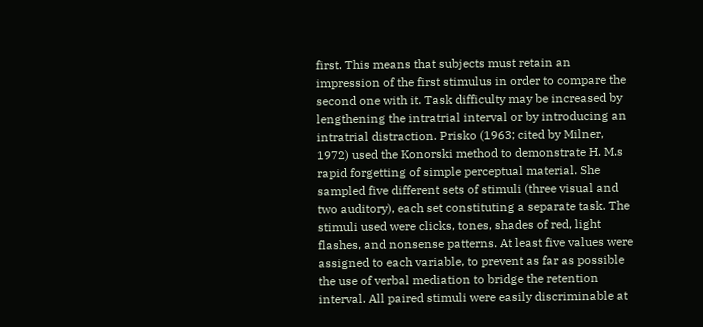first. This means that subjects must retain an impression of the first stimulus in order to compare the second one with it. Task difficulty may be increased by lengthening the intratrial interval or by introducing an intratrial distraction. Prisko (1963; cited by Milner, 1972) used the Konorski method to demonstrate H. M.s rapid forgetting of simple perceptual material. She sampled five different sets of stimuli (three visual and two auditory), each set constituting a separate task. The stimuli used were clicks, tones, shades of red, light flashes, and nonsense patterns. At least five values were assigned to each variable, to prevent as far as possible the use of verbal mediation to bridge the retention interval. All paired stimuli were easily discriminable at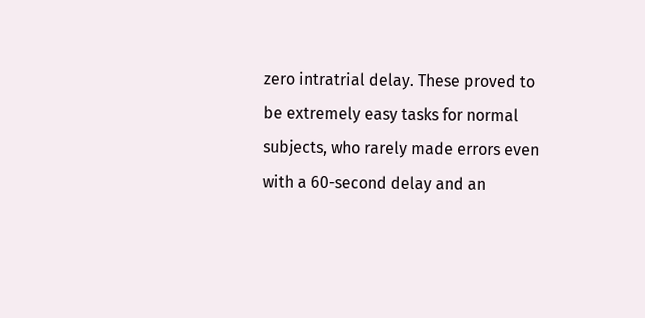zero intratrial delay. These proved to be extremely easy tasks for normal subjects, who rarely made errors even with a 60-second delay and an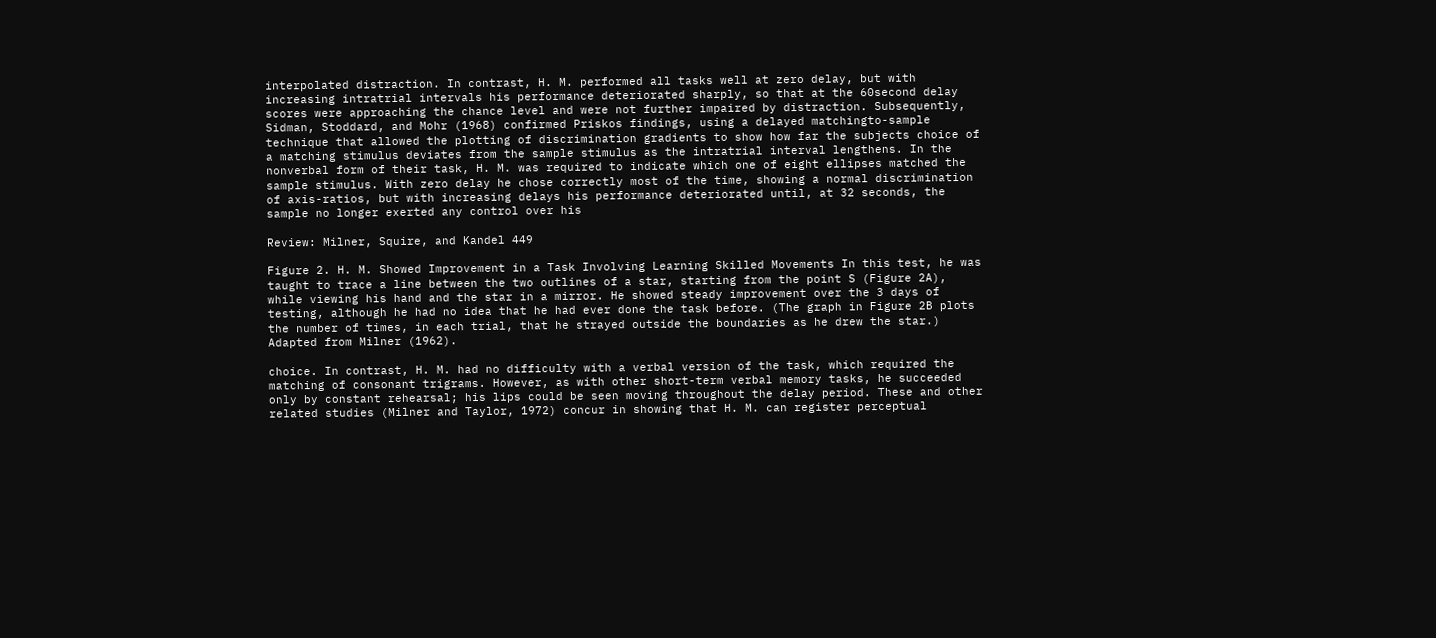interpolated distraction. In contrast, H. M. performed all tasks well at zero delay, but with increasing intratrial intervals his performance deteriorated sharply, so that at the 60second delay scores were approaching the chance level and were not further impaired by distraction. Subsequently, Sidman, Stoddard, and Mohr (1968) confirmed Priskos findings, using a delayed matchingto-sample technique that allowed the plotting of discrimination gradients to show how far the subjects choice of a matching stimulus deviates from the sample stimulus as the intratrial interval lengthens. In the nonverbal form of their task, H. M. was required to indicate which one of eight ellipses matched the sample stimulus. With zero delay he chose correctly most of the time, showing a normal discrimination of axis-ratios, but with increasing delays his performance deteriorated until, at 32 seconds, the sample no longer exerted any control over his

Review: Milner, Squire, and Kandel 449

Figure 2. H. M. Showed Improvement in a Task Involving Learning Skilled Movements In this test, he was taught to trace a line between the two outlines of a star, starting from the point S (Figure 2A), while viewing his hand and the star in a mirror. He showed steady improvement over the 3 days of testing, although he had no idea that he had ever done the task before. (The graph in Figure 2B plots the number of times, in each trial, that he strayed outside the boundaries as he drew the star.) Adapted from Milner (1962).

choice. In contrast, H. M. had no difficulty with a verbal version of the task, which required the matching of consonant trigrams. However, as with other short-term verbal memory tasks, he succeeded only by constant rehearsal; his lips could be seen moving throughout the delay period. These and other related studies (Milner and Taylor, 1972) concur in showing that H. M. can register perceptual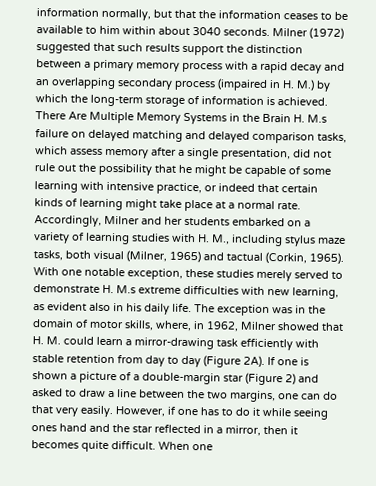information normally, but that the information ceases to be available to him within about 3040 seconds. Milner (1972) suggested that such results support the distinction between a primary memory process with a rapid decay and an overlapping secondary process (impaired in H. M.) by which the long-term storage of information is achieved. There Are Multiple Memory Systems in the Brain H. M.s failure on delayed matching and delayed comparison tasks, which assess memory after a single presentation, did not rule out the possibility that he might be capable of some learning with intensive practice, or indeed that certain kinds of learning might take place at a normal rate. Accordingly, Milner and her students embarked on a variety of learning studies with H. M., including stylus maze tasks, both visual (Milner, 1965) and tactual (Corkin, 1965). With one notable exception, these studies merely served to demonstrate H. M.s extreme difficulties with new learning, as evident also in his daily life. The exception was in the domain of motor skills, where, in 1962, Milner showed that H. M. could learn a mirror-drawing task efficiently with stable retention from day to day (Figure 2A). If one is shown a picture of a double-margin star (Figure 2) and asked to draw a line between the two margins, one can do that very easily. However, if one has to do it while seeing ones hand and the star reflected in a mirror, then it becomes quite difficult. When one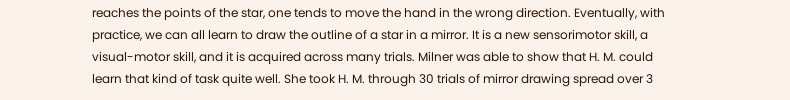reaches the points of the star, one tends to move the hand in the wrong direction. Eventually, with practice, we can all learn to draw the outline of a star in a mirror. It is a new sensorimotor skill, a visual-motor skill, and it is acquired across many trials. Milner was able to show that H. M. could learn that kind of task quite well. She took H. M. through 30 trials of mirror drawing spread over 3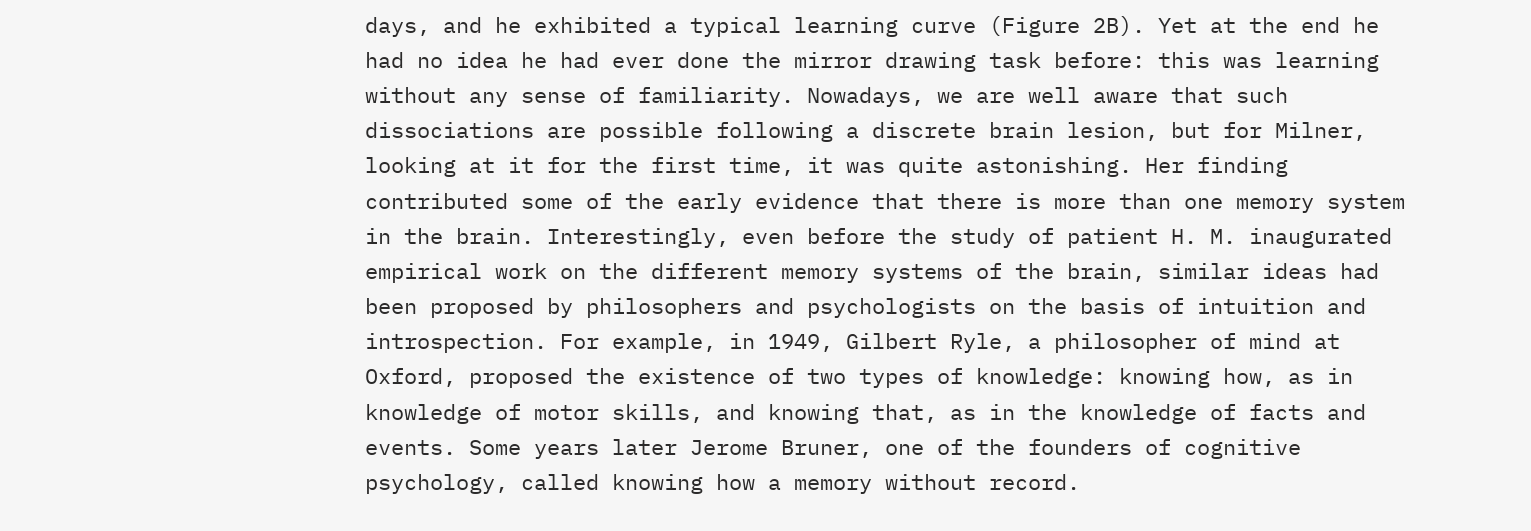days, and he exhibited a typical learning curve (Figure 2B). Yet at the end he had no idea he had ever done the mirror drawing task before: this was learning without any sense of familiarity. Nowadays, we are well aware that such dissociations are possible following a discrete brain lesion, but for Milner, looking at it for the first time, it was quite astonishing. Her finding contributed some of the early evidence that there is more than one memory system in the brain. Interestingly, even before the study of patient H. M. inaugurated empirical work on the different memory systems of the brain, similar ideas had been proposed by philosophers and psychologists on the basis of intuition and introspection. For example, in 1949, Gilbert Ryle, a philosopher of mind at Oxford, proposed the existence of two types of knowledge: knowing how, as in knowledge of motor skills, and knowing that, as in the knowledge of facts and events. Some years later Jerome Bruner, one of the founders of cognitive psychology, called knowing how a memory without record.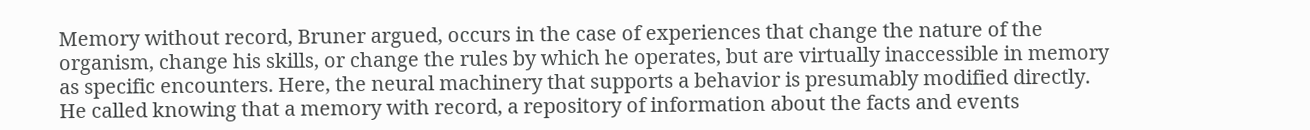Memory without record, Bruner argued, occurs in the case of experiences that change the nature of the organism, change his skills, or change the rules by which he operates, but are virtually inaccessible in memory as specific encounters. Here, the neural machinery that supports a behavior is presumably modified directly. He called knowing that a memory with record, a repository of information about the facts and events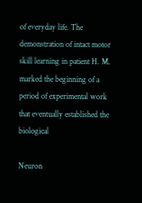of everyday life. The demonstration of intact motor skill learning in patient H. M. marked the beginning of a period of experimental work that eventually established the biological

Neuron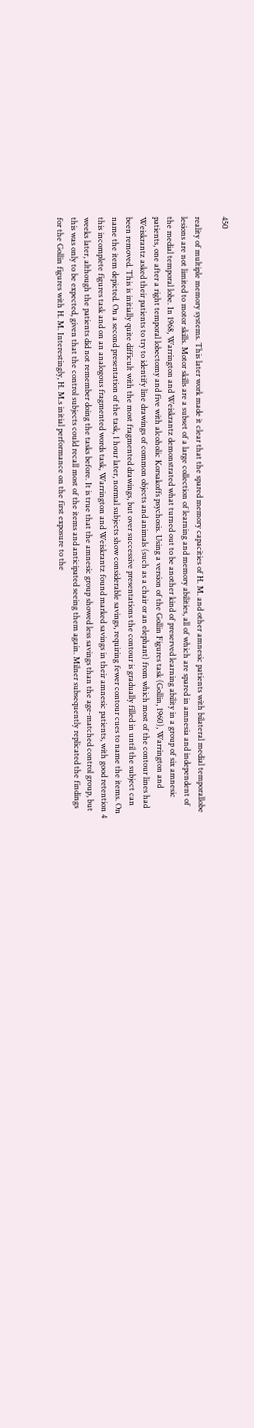450

reality of multiple memory systems. This later work made it clear that the spared memory capacities of H. M. and other amnesic patients with bilateral medial temporallobe lesions are not limited to motor skills. Motor skills are a subset of a large collection of learning and memory abilities, all of which are spared in amnesia and independent of the medial temporal lobe. In 1968, Warrington and Weiskrantz demonstrated what turned out to be another kind of preserved learning ability in a group of six amnesic patients, one after a right temporal lobectomy and five with alcoholic Korsakoffs psychosis. Using a version of the Gollin Figures task (Gollin, 1960), Warrington and Weiskrantz asked their patients to try to identify line drawings of common objects and animals (such as a chair or an elephant) from which most of the contour lines had been removed. This is initially quite difficult with the most fragmented drawings, but over successive presentations the contour is gradually filled in until the subject can name the item depicted. On a second presentation of the task, 1 hour later, normal subjects show considerable savings, requiring fewer contour cues to name the items. On this incomplete figures task and on an analogous fragmented words task, Warrington and Weiskrantz found marked savings in their amnesic patients, with good retention 4 weeks later, although the patients did not remember doing the tasks before. It is true that the amnesic group showed less savings than the age-matched control group, but this was only to be expected, given that the control subjects could recall most of the items and anticipated seeing them again. Milner subsequently replicated the findings for the Gollin figures with H. M. Interestingly, H. M.s initial performance on the first exposure to the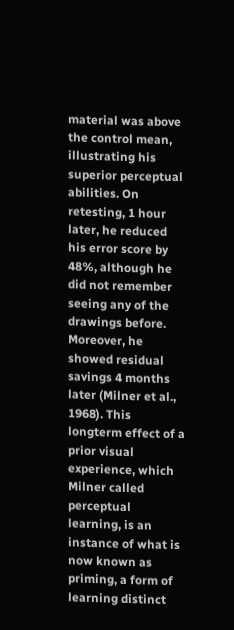material was above the control mean, illustrating his superior perceptual abilities. On retesting, 1 hour later, he reduced his error score by 48%, although he did not remember seeing any of the drawings before. Moreover, he showed residual savings 4 months later (Milner et al., 1968). This longterm effect of a prior visual experience, which Milner called perceptual learning, is an instance of what is now known as priming, a form of learning distinct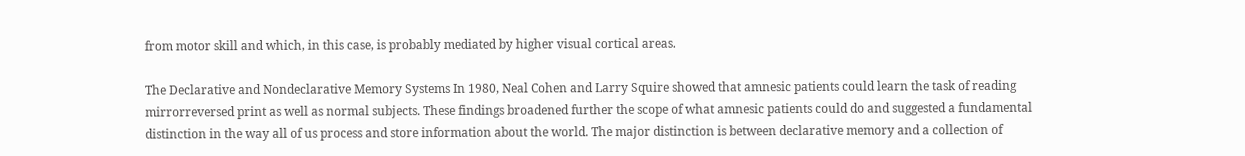from motor skill and which, in this case, is probably mediated by higher visual cortical areas.

The Declarative and Nondeclarative Memory Systems In 1980, Neal Cohen and Larry Squire showed that amnesic patients could learn the task of reading mirrorreversed print as well as normal subjects. These findings broadened further the scope of what amnesic patients could do and suggested a fundamental distinction in the way all of us process and store information about the world. The major distinction is between declarative memory and a collection of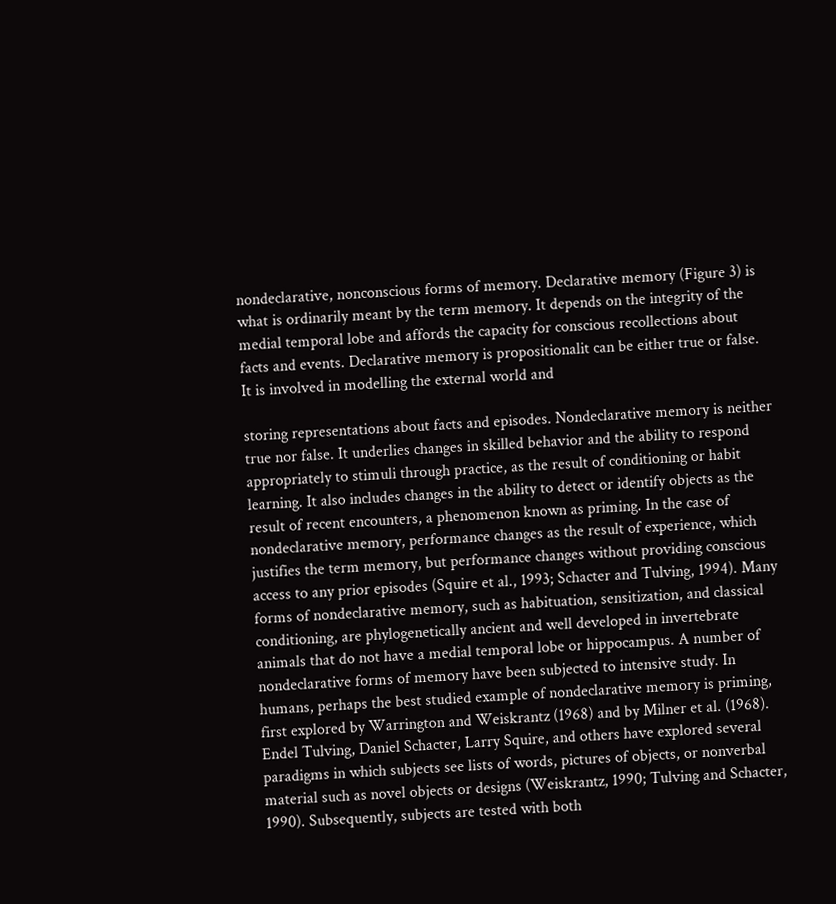nondeclarative, nonconscious forms of memory. Declarative memory (Figure 3) is what is ordinarily meant by the term memory. It depends on the integrity of the medial temporal lobe and affords the capacity for conscious recollections about facts and events. Declarative memory is propositionalit can be either true or false. It is involved in modelling the external world and

storing representations about facts and episodes. Nondeclarative memory is neither true nor false. It underlies changes in skilled behavior and the ability to respond appropriately to stimuli through practice, as the result of conditioning or habit learning. It also includes changes in the ability to detect or identify objects as the result of recent encounters, a phenomenon known as priming. In the case of nondeclarative memory, performance changes as the result of experience, which justifies the term memory, but performance changes without providing conscious access to any prior episodes (Squire et al., 1993; Schacter and Tulving, 1994). Many forms of nondeclarative memory, such as habituation, sensitization, and classical conditioning, are phylogenetically ancient and well developed in invertebrate animals that do not have a medial temporal lobe or hippocampus. A number of nondeclarative forms of memory have been subjected to intensive study. In humans, perhaps the best studied example of nondeclarative memory is priming, first explored by Warrington and Weiskrantz (1968) and by Milner et al. (1968). Endel Tulving, Daniel Schacter, Larry Squire, and others have explored several paradigms in which subjects see lists of words, pictures of objects, or nonverbal material such as novel objects or designs (Weiskrantz, 1990; Tulving and Schacter, 1990). Subsequently, subjects are tested with both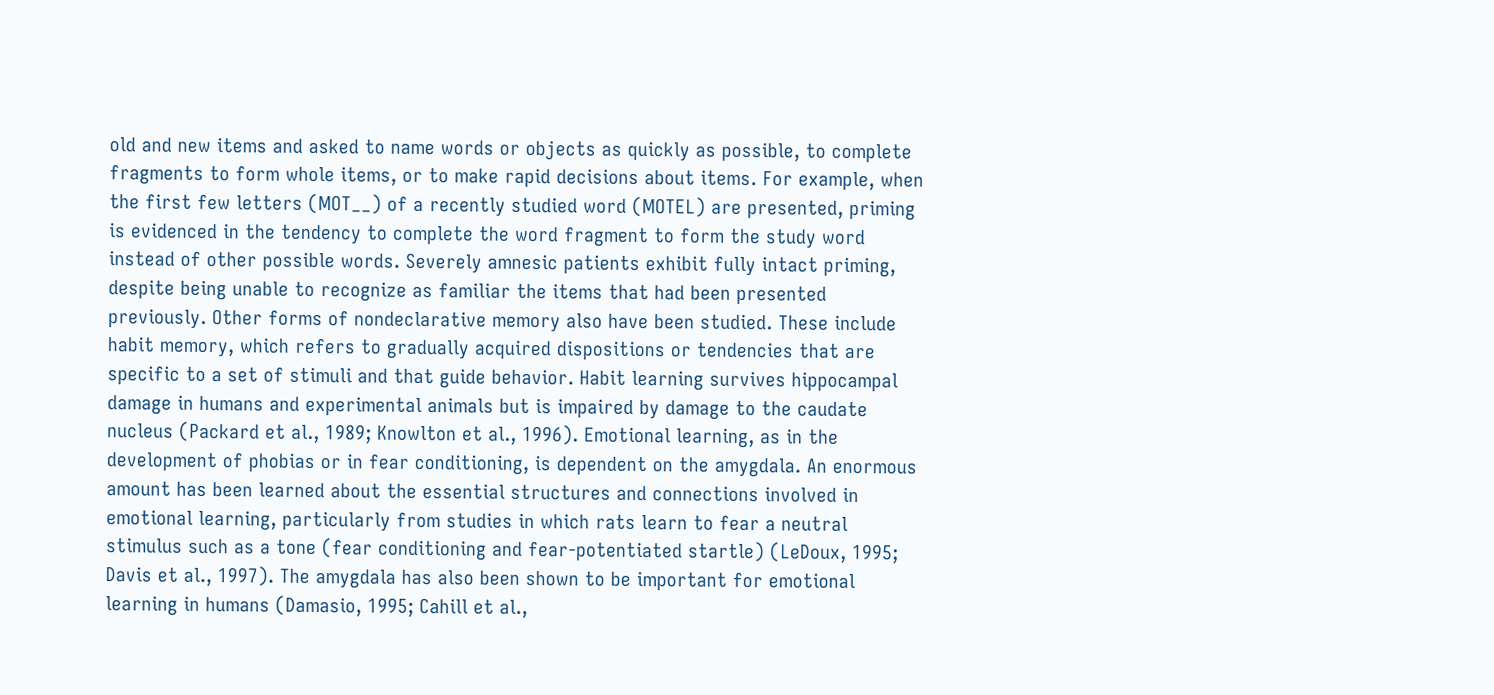old and new items and asked to name words or objects as quickly as possible, to complete fragments to form whole items, or to make rapid decisions about items. For example, when the first few letters (MOT__) of a recently studied word (MOTEL) are presented, priming is evidenced in the tendency to complete the word fragment to form the study word instead of other possible words. Severely amnesic patients exhibit fully intact priming, despite being unable to recognize as familiar the items that had been presented previously. Other forms of nondeclarative memory also have been studied. These include habit memory, which refers to gradually acquired dispositions or tendencies that are specific to a set of stimuli and that guide behavior. Habit learning survives hippocampal damage in humans and experimental animals but is impaired by damage to the caudate nucleus (Packard et al., 1989; Knowlton et al., 1996). Emotional learning, as in the development of phobias or in fear conditioning, is dependent on the amygdala. An enormous amount has been learned about the essential structures and connections involved in emotional learning, particularly from studies in which rats learn to fear a neutral stimulus such as a tone (fear conditioning and fear-potentiated startle) (LeDoux, 1995; Davis et al., 1997). The amygdala has also been shown to be important for emotional learning in humans (Damasio, 1995; Cahill et al.,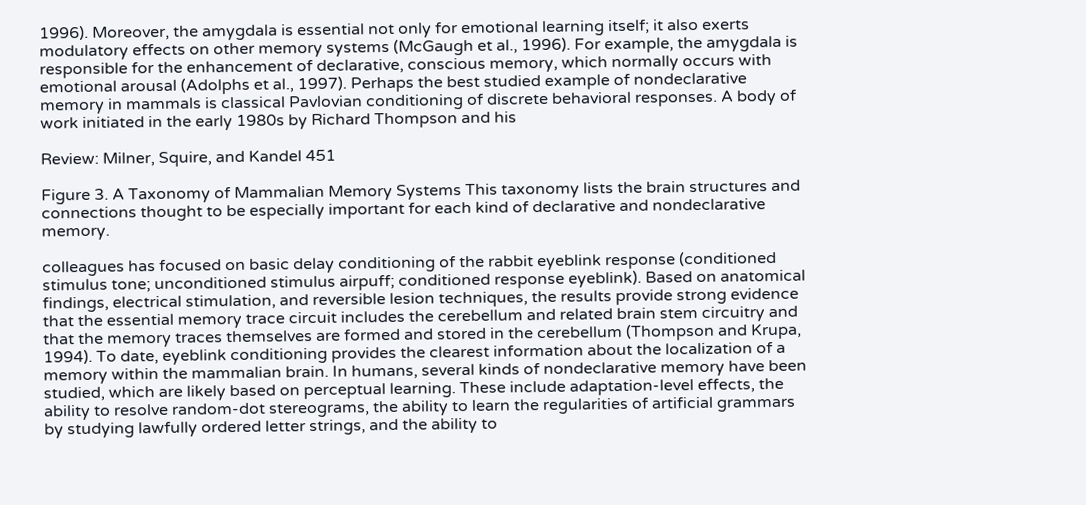1996). Moreover, the amygdala is essential not only for emotional learning itself; it also exerts modulatory effects on other memory systems (McGaugh et al., 1996). For example, the amygdala is responsible for the enhancement of declarative, conscious memory, which normally occurs with emotional arousal (Adolphs et al., 1997). Perhaps the best studied example of nondeclarative memory in mammals is classical Pavlovian conditioning of discrete behavioral responses. A body of work initiated in the early 1980s by Richard Thompson and his

Review: Milner, Squire, and Kandel 451

Figure 3. A Taxonomy of Mammalian Memory Systems This taxonomy lists the brain structures and connections thought to be especially important for each kind of declarative and nondeclarative memory.

colleagues has focused on basic delay conditioning of the rabbit eyeblink response (conditioned stimulus tone; unconditioned stimulus airpuff; conditioned response eyeblink). Based on anatomical findings, electrical stimulation, and reversible lesion techniques, the results provide strong evidence that the essential memory trace circuit includes the cerebellum and related brain stem circuitry and that the memory traces themselves are formed and stored in the cerebellum (Thompson and Krupa, 1994). To date, eyeblink conditioning provides the clearest information about the localization of a memory within the mammalian brain. In humans, several kinds of nondeclarative memory have been studied, which are likely based on perceptual learning. These include adaptation-level effects, the ability to resolve random-dot stereograms, the ability to learn the regularities of artificial grammars by studying lawfully ordered letter strings, and the ability to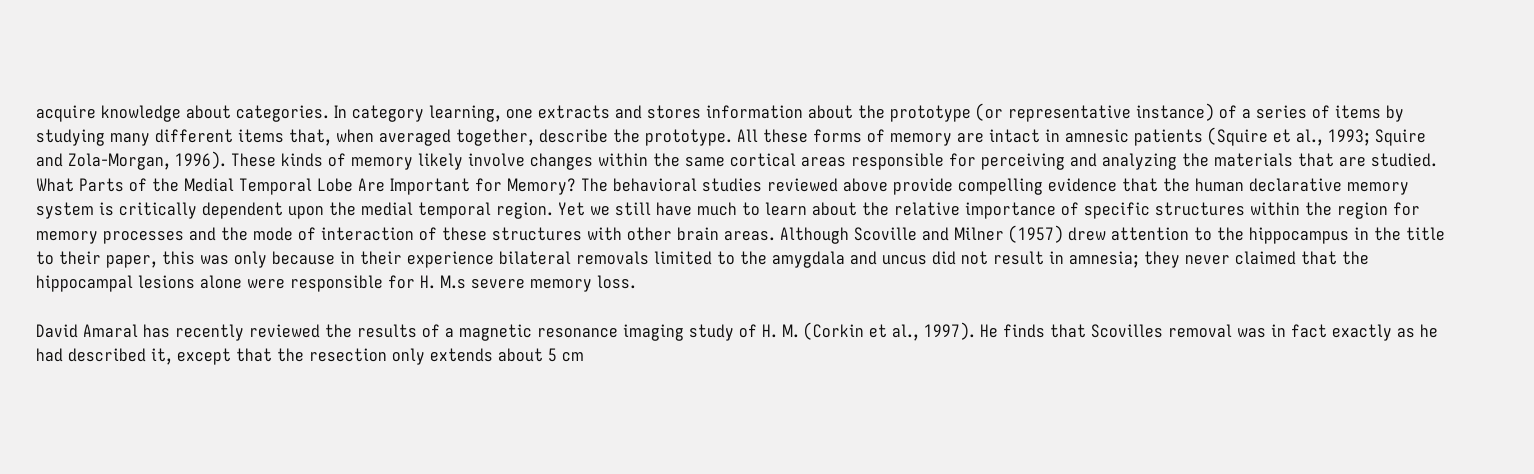acquire knowledge about categories. In category learning, one extracts and stores information about the prototype (or representative instance) of a series of items by studying many different items that, when averaged together, describe the prototype. All these forms of memory are intact in amnesic patients (Squire et al., 1993; Squire and Zola-Morgan, 1996). These kinds of memory likely involve changes within the same cortical areas responsible for perceiving and analyzing the materials that are studied. What Parts of the Medial Temporal Lobe Are Important for Memory? The behavioral studies reviewed above provide compelling evidence that the human declarative memory system is critically dependent upon the medial temporal region. Yet we still have much to learn about the relative importance of specific structures within the region for memory processes and the mode of interaction of these structures with other brain areas. Although Scoville and Milner (1957) drew attention to the hippocampus in the title to their paper, this was only because in their experience bilateral removals limited to the amygdala and uncus did not result in amnesia; they never claimed that the hippocampal lesions alone were responsible for H. M.s severe memory loss.

David Amaral has recently reviewed the results of a magnetic resonance imaging study of H. M. (Corkin et al., 1997). He finds that Scovilles removal was in fact exactly as he had described it, except that the resection only extends about 5 cm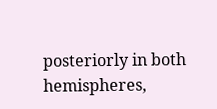posteriorly in both hemispheres,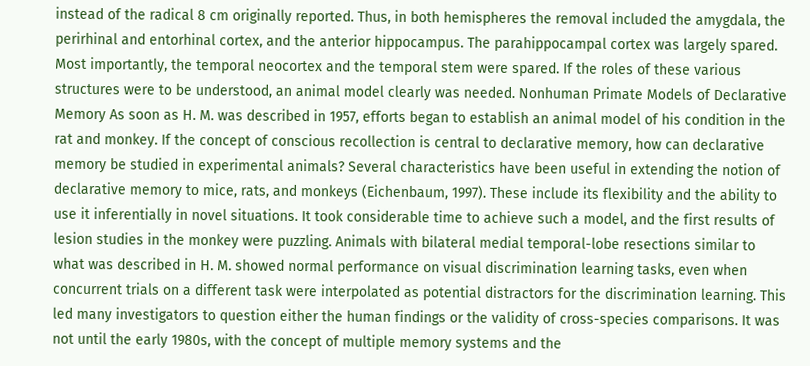instead of the radical 8 cm originally reported. Thus, in both hemispheres the removal included the amygdala, the perirhinal and entorhinal cortex, and the anterior hippocampus. The parahippocampal cortex was largely spared. Most importantly, the temporal neocortex and the temporal stem were spared. If the roles of these various structures were to be understood, an animal model clearly was needed. Nonhuman Primate Models of Declarative Memory As soon as H. M. was described in 1957, efforts began to establish an animal model of his condition in the rat and monkey. If the concept of conscious recollection is central to declarative memory, how can declarative memory be studied in experimental animals? Several characteristics have been useful in extending the notion of declarative memory to mice, rats, and monkeys (Eichenbaum, 1997). These include its flexibility and the ability to use it inferentially in novel situations. It took considerable time to achieve such a model, and the first results of lesion studies in the monkey were puzzling. Animals with bilateral medial temporal-lobe resections similar to what was described in H. M. showed normal performance on visual discrimination learning tasks, even when concurrent trials on a different task were interpolated as potential distractors for the discrimination learning. This led many investigators to question either the human findings or the validity of cross-species comparisons. It was not until the early 1980s, with the concept of multiple memory systems and the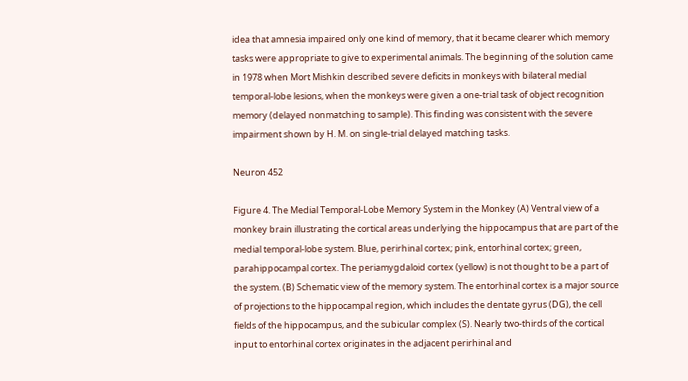idea that amnesia impaired only one kind of memory, that it became clearer which memory tasks were appropriate to give to experimental animals. The beginning of the solution came in 1978 when Mort Mishkin described severe deficits in monkeys with bilateral medial temporal-lobe lesions, when the monkeys were given a one-trial task of object recognition memory (delayed nonmatching to sample). This finding was consistent with the severe impairment shown by H. M. on single-trial delayed matching tasks.

Neuron 452

Figure 4. The Medial Temporal-Lobe Memory System in the Monkey (A) Ventral view of a monkey brain illustrating the cortical areas underlying the hippocampus that are part of the medial temporal-lobe system. Blue, perirhinal cortex; pink, entorhinal cortex; green, parahippocampal cortex. The periamygdaloid cortex (yellow) is not thought to be a part of the system. (B) Schematic view of the memory system. The entorhinal cortex is a major source of projections to the hippocampal region, which includes the dentate gyrus (DG), the cell fields of the hippocampus, and the subicular complex (S). Nearly two-thirds of the cortical input to entorhinal cortex originates in the adjacent perirhinal and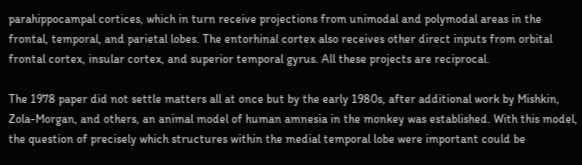parahippocampal cortices, which in turn receive projections from unimodal and polymodal areas in the frontal, temporal, and parietal lobes. The entorhinal cortex also receives other direct inputs from orbital frontal cortex, insular cortex, and superior temporal gyrus. All these projects are reciprocal.

The 1978 paper did not settle matters all at once but by the early 1980s, after additional work by Mishkin, Zola-Morgan, and others, an animal model of human amnesia in the monkey was established. With this model, the question of precisely which structures within the medial temporal lobe were important could be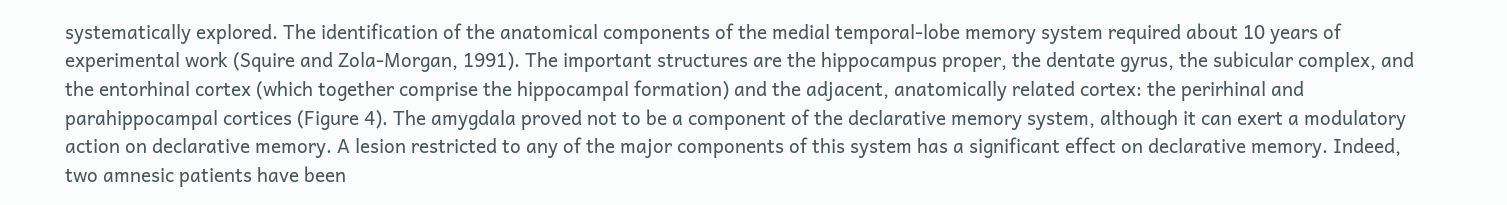systematically explored. The identification of the anatomical components of the medial temporal-lobe memory system required about 10 years of experimental work (Squire and Zola-Morgan, 1991). The important structures are the hippocampus proper, the dentate gyrus, the subicular complex, and the entorhinal cortex (which together comprise the hippocampal formation) and the adjacent, anatomically related cortex: the perirhinal and parahippocampal cortices (Figure 4). The amygdala proved not to be a component of the declarative memory system, although it can exert a modulatory action on declarative memory. A lesion restricted to any of the major components of this system has a significant effect on declarative memory. Indeed, two amnesic patients have been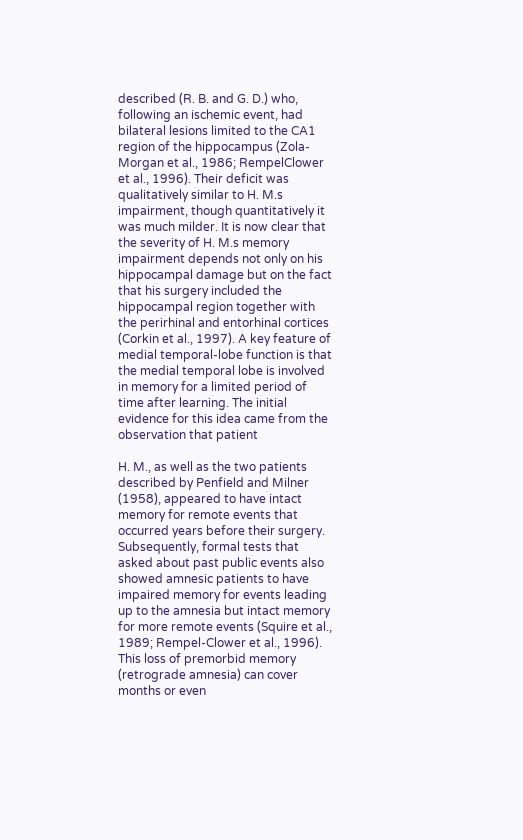described (R. B. and G. D.) who, following an ischemic event, had bilateral lesions limited to the CA1 region of the hippocampus (Zola-Morgan et al., 1986; RempelClower et al., 1996). Their deficit was qualitatively similar to H. M.s impairment, though quantitatively it was much milder. It is now clear that the severity of H. M.s memory impairment depends not only on his hippocampal damage but on the fact that his surgery included the hippocampal region together with the perirhinal and entorhinal cortices (Corkin et al., 1997). A key feature of medial temporal-lobe function is that the medial temporal lobe is involved in memory for a limited period of time after learning. The initial evidence for this idea came from the observation that patient

H. M., as well as the two patients described by Penfield and Milner (1958), appeared to have intact memory for remote events that occurred years before their surgery. Subsequently, formal tests that asked about past public events also showed amnesic patients to have impaired memory for events leading up to the amnesia but intact memory for more remote events (Squire et al., 1989; Rempel-Clower et al., 1996). This loss of premorbid memory (retrograde amnesia) can cover months or even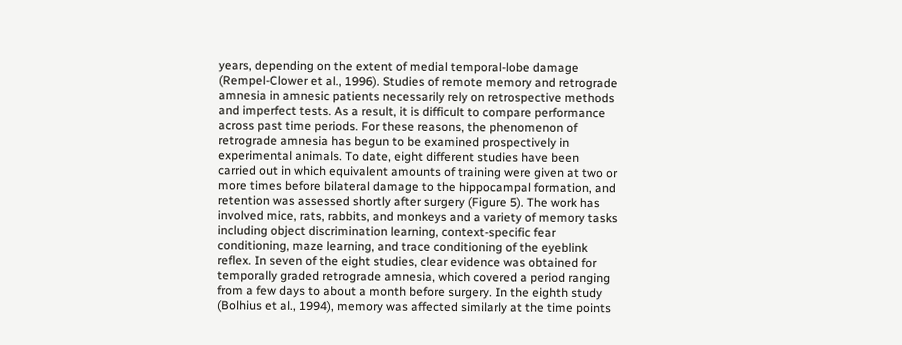years, depending on the extent of medial temporal-lobe damage (Rempel-Clower et al., 1996). Studies of remote memory and retrograde amnesia in amnesic patients necessarily rely on retrospective methods and imperfect tests. As a result, it is difficult to compare performance across past time periods. For these reasons, the phenomenon of retrograde amnesia has begun to be examined prospectively in experimental animals. To date, eight different studies have been carried out in which equivalent amounts of training were given at two or more times before bilateral damage to the hippocampal formation, and retention was assessed shortly after surgery (Figure 5). The work has involved mice, rats, rabbits, and monkeys and a variety of memory tasks including object discrimination learning, context-specific fear conditioning, maze learning, and trace conditioning of the eyeblink reflex. In seven of the eight studies, clear evidence was obtained for temporally graded retrograde amnesia, which covered a period ranging from a few days to about a month before surgery. In the eighth study (Bolhius et al., 1994), memory was affected similarly at the time points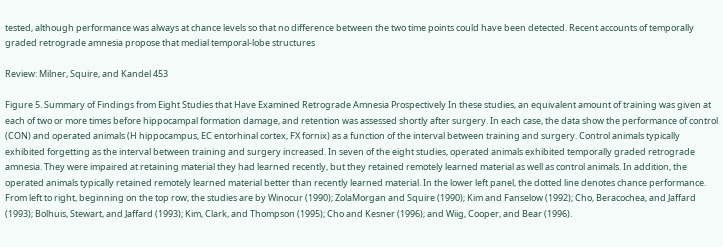tested, although performance was always at chance levels so that no difference between the two time points could have been detected. Recent accounts of temporally graded retrograde amnesia propose that medial temporal-lobe structures

Review: Milner, Squire, and Kandel 453

Figure 5. Summary of Findings from Eight Studies that Have Examined Retrograde Amnesia Prospectively In these studies, an equivalent amount of training was given at each of two or more times before hippocampal formation damage, and retention was assessed shortly after surgery. In each case, the data show the performance of control (CON) and operated animals (H hippocampus, EC entorhinal cortex, FX fornix) as a function of the interval between training and surgery. Control animals typically exhibited forgetting as the interval between training and surgery increased. In seven of the eight studies, operated animals exhibited temporally graded retrograde amnesia. They were impaired at retaining material they had learned recently, but they retained remotely learned material as well as control animals. In addition, the operated animals typically retained remotely learned material better than recently learned material. In the lower left panel, the dotted line denotes chance performance. From left to right, beginning on the top row, the studies are by Winocur (1990); ZolaMorgan and Squire (1990); Kim and Fanselow (1992); Cho, Beracochea, and Jaffard (1993); Bolhuis, Stewart, and Jaffard (1993); Kim, Clark, and Thompson (1995); Cho and Kesner (1996); and Wiig, Cooper, and Bear (1996).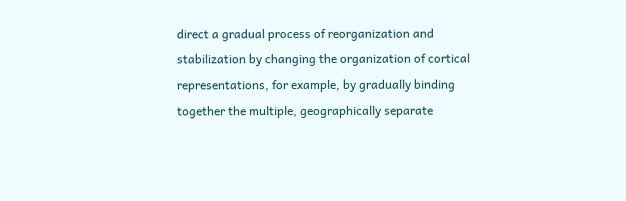direct a gradual process of reorganization and stabilization by changing the organization of cortical representations, for example, by gradually binding together the multiple, geographically separate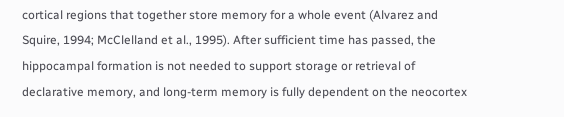cortical regions that together store memory for a whole event (Alvarez and Squire, 1994; McClelland et al., 1995). After sufficient time has passed, the hippocampal formation is not needed to support storage or retrieval of declarative memory, and long-term memory is fully dependent on the neocortex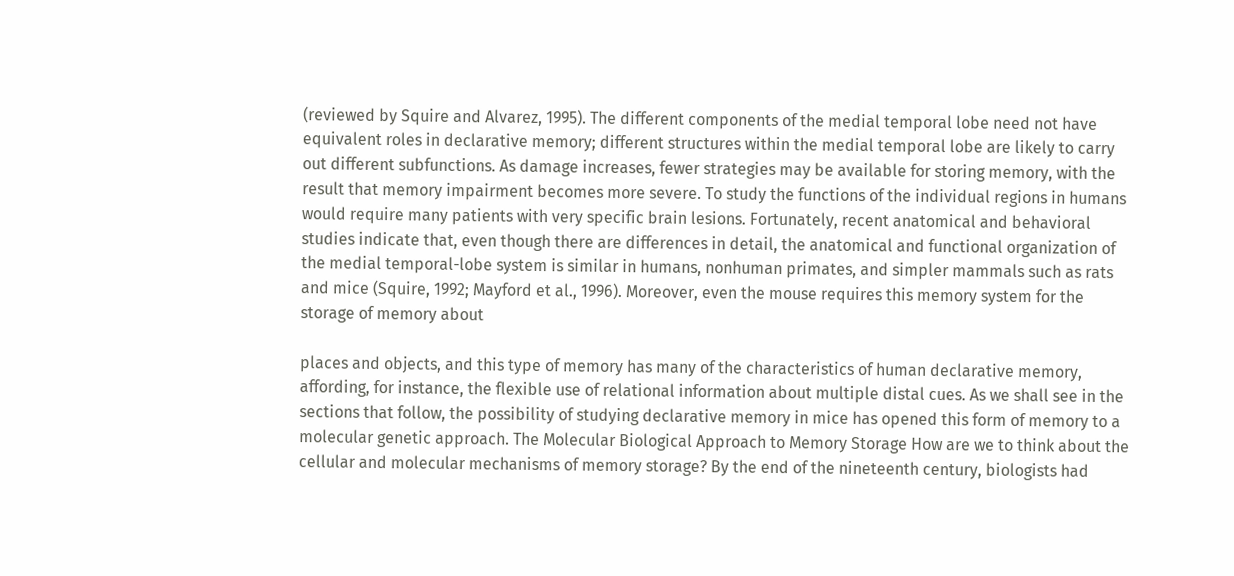(reviewed by Squire and Alvarez, 1995). The different components of the medial temporal lobe need not have equivalent roles in declarative memory; different structures within the medial temporal lobe are likely to carry out different subfunctions. As damage increases, fewer strategies may be available for storing memory, with the result that memory impairment becomes more severe. To study the functions of the individual regions in humans would require many patients with very specific brain lesions. Fortunately, recent anatomical and behavioral studies indicate that, even though there are differences in detail, the anatomical and functional organization of the medial temporal-lobe system is similar in humans, nonhuman primates, and simpler mammals such as rats and mice (Squire, 1992; Mayford et al., 1996). Moreover, even the mouse requires this memory system for the storage of memory about

places and objects, and this type of memory has many of the characteristics of human declarative memory, affording, for instance, the flexible use of relational information about multiple distal cues. As we shall see in the sections that follow, the possibility of studying declarative memory in mice has opened this form of memory to a molecular genetic approach. The Molecular Biological Approach to Memory Storage How are we to think about the cellular and molecular mechanisms of memory storage? By the end of the nineteenth century, biologists had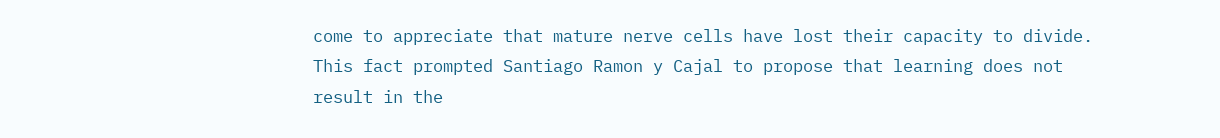come to appreciate that mature nerve cells have lost their capacity to divide. This fact prompted Santiago Ramon y Cajal to propose that learning does not result in the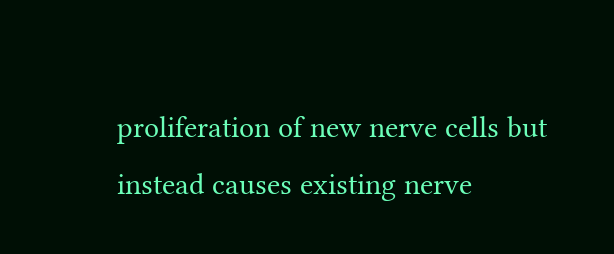proliferation of new nerve cells but instead causes existing nerve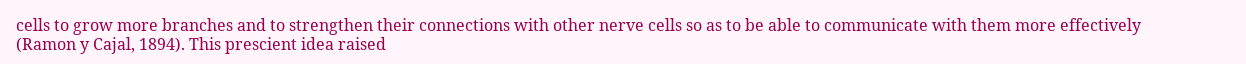cells to grow more branches and to strengthen their connections with other nerve cells so as to be able to communicate with them more effectively (Ramon y Cajal, 1894). This prescient idea raised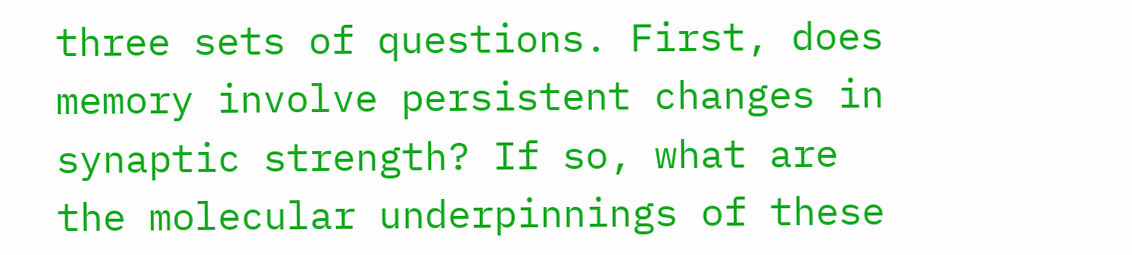three sets of questions. First, does memory involve persistent changes in synaptic strength? If so, what are the molecular underpinnings of these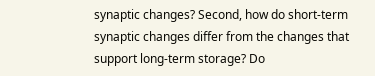synaptic changes? Second, how do short-term synaptic changes differ from the changes that support long-term storage? Do